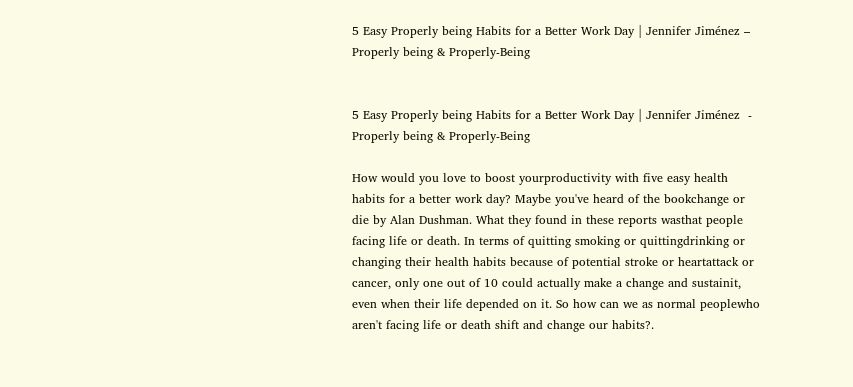5 Easy Properly being Habits for a Better Work Day | Jennifer Jiménez – Properly being & Properly-Being


5 Easy Properly being Habits for a Better Work Day | Jennifer Jiménez  - Properly being & Properly-Being

How would you love to boost yourproductivity with five easy health habits for a better work day? Maybe you've heard of the bookchange or die by Alan Dushman. What they found in these reports wasthat people facing life or death. In terms of quitting smoking or quittingdrinking or changing their health habits because of potential stroke or heartattack or cancer, only one out of 10 could actually make a change and sustainit, even when their life depended on it. So how can we as normal peoplewho aren't facing life or death shift and change our habits?.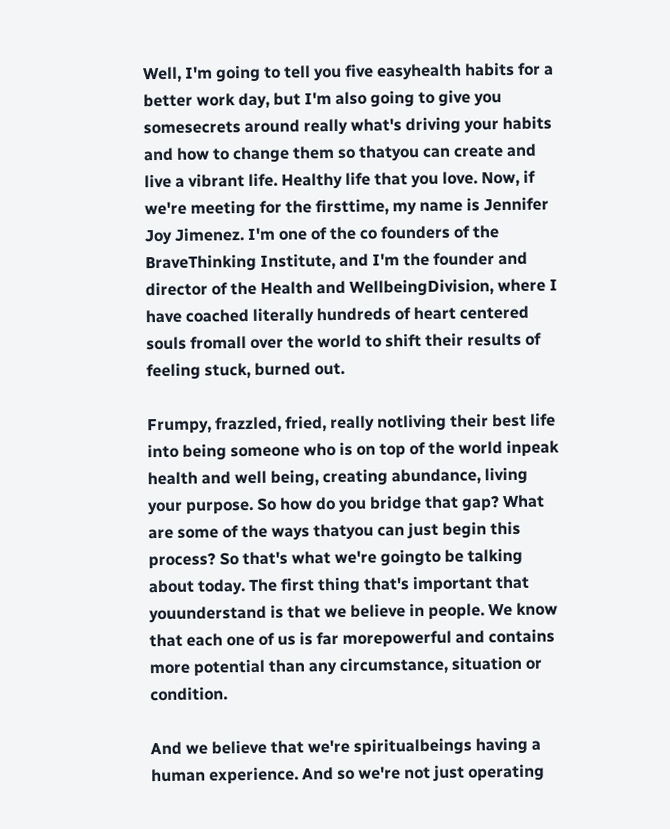Well, I'm going to tell you five easyhealth habits for a better work day, but I'm also going to give you somesecrets around really what's driving your habits and how to change them so thatyou can create and live a vibrant life. Healthy life that you love. Now, if we're meeting for the firsttime, my name is Jennifer Joy Jimenez. I'm one of the co founders of the BraveThinking Institute, and I'm the founder and director of the Health and WellbeingDivision, where I have coached literally hundreds of heart centered souls fromall over the world to shift their results of feeling stuck, burned out.

Frumpy, frazzled, fried, really notliving their best life into being someone who is on top of the world inpeak health and well being, creating abundance, living your purpose. So how do you bridge that gap? What are some of the ways thatyou can just begin this process? So that's what we're goingto be talking about today. The first thing that's important that youunderstand is that we believe in people. We know that each one of us is far morepowerful and contains more potential than any circumstance, situation or condition.

And we believe that we're spiritualbeings having a human experience. And so we're not just operating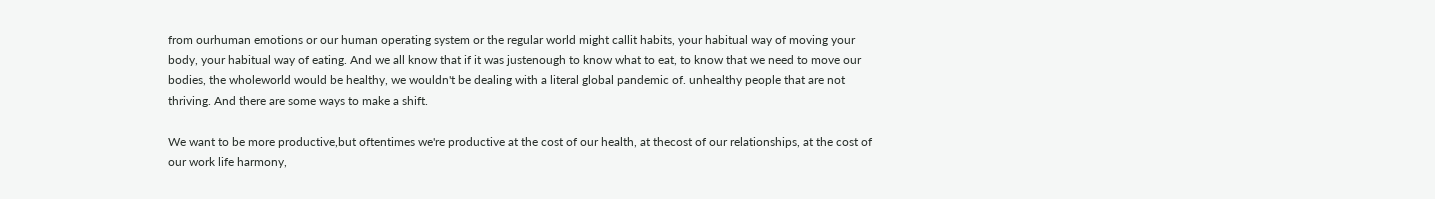from ourhuman emotions or our human operating system or the regular world might callit habits, your habitual way of moving your body, your habitual way of eating. And we all know that if it was justenough to know what to eat, to know that we need to move our bodies, the wholeworld would be healthy, we wouldn't be dealing with a literal global pandemic of. unhealthy people that are not thriving. And there are some ways to make a shift.

We want to be more productive,but oftentimes we're productive at the cost of our health, at thecost of our relationships, at the cost of our work life harmony,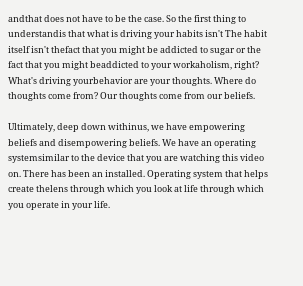andthat does not have to be the case. So the first thing to understandis that what is driving your habits isn't The habit itself isn't thefact that you might be addicted to sugar or the fact that you might beaddicted to your workaholism, right? What's driving yourbehavior are your thoughts. Where do thoughts come from? Our thoughts come from our beliefs.

Ultimately, deep down withinus, we have empowering beliefs and disempowering beliefs. We have an operating systemsimilar to the device that you are watching this video on. There has been an installed. Operating system that helps create thelens through which you look at life through which you operate in your life.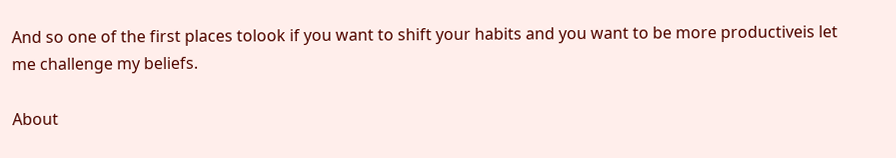And so one of the first places tolook if you want to shift your habits and you want to be more productiveis let me challenge my beliefs.

About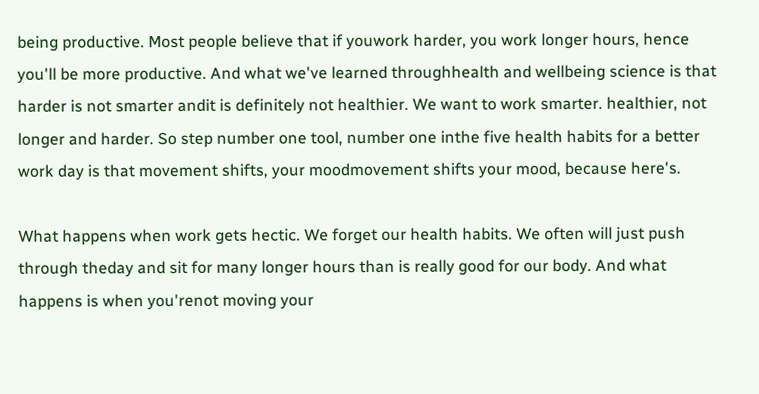being productive. Most people believe that if youwork harder, you work longer hours, hence you'll be more productive. And what we've learned throughhealth and wellbeing science is that harder is not smarter andit is definitely not healthier. We want to work smarter. healthier, not longer and harder. So step number one tool, number one inthe five health habits for a better work day is that movement shifts, your moodmovement shifts your mood, because here's.

What happens when work gets hectic. We forget our health habits. We often will just push through theday and sit for many longer hours than is really good for our body. And what happens is when you'renot moving your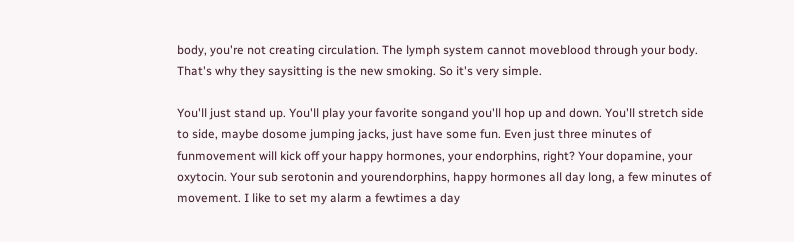body, you're not creating circulation. The lymph system cannot moveblood through your body. That's why they saysitting is the new smoking. So it's very simple.

You'll just stand up. You'll play your favorite songand you'll hop up and down. You'll stretch side to side, maybe dosome jumping jacks, just have some fun. Even just three minutes of funmovement will kick off your happy hormones, your endorphins, right? Your dopamine, your oxytocin. Your sub serotonin and yourendorphins, happy hormones all day long, a few minutes of movement. I like to set my alarm a fewtimes a day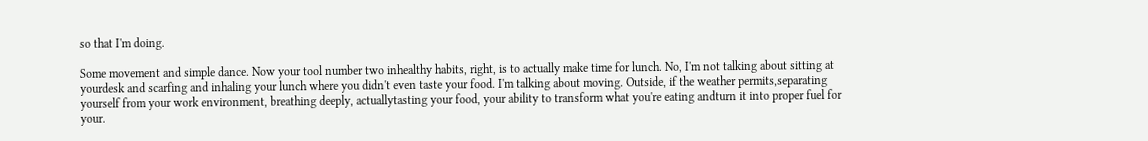so that I'm doing.

Some movement and simple dance. Now your tool number two inhealthy habits, right, is to actually make time for lunch. No, I'm not talking about sitting at yourdesk and scarfing and inhaling your lunch where you didn't even taste your food. I'm talking about moving. Outside, if the weather permits,separating yourself from your work environment, breathing deeply, actuallytasting your food, your ability to transform what you're eating andturn it into proper fuel for your.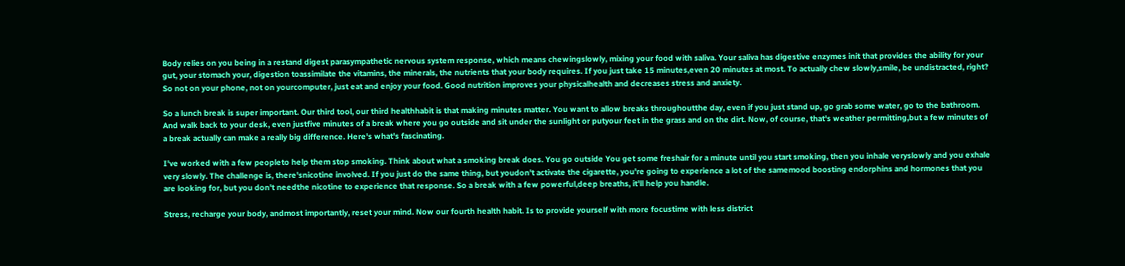Body relies on you being in a restand digest parasympathetic nervous system response, which means chewingslowly, mixing your food with saliva. Your saliva has digestive enzymes init that provides the ability for your gut, your stomach your, digestion toassimilate the vitamins, the minerals, the nutrients that your body requires. If you just take 15 minutes,even 20 minutes at most. To actually chew slowly,smile, be undistracted, right? So not on your phone, not on yourcomputer, just eat and enjoy your food. Good nutrition improves your physicalhealth and decreases stress and anxiety.

So a lunch break is super important. Our third tool, our third healthhabit is that making minutes matter. You want to allow breaks throughoutthe day, even if you just stand up, go grab some water, go to the bathroom. And walk back to your desk, even justfive minutes of a break where you go outside and sit under the sunlight or putyour feet in the grass and on the dirt. Now, of course, that's weather permitting,but a few minutes of a break actually can make a really big difference. Here's what's fascinating.

I've worked with a few peopleto help them stop smoking. Think about what a smoking break does. You go outside You get some freshair for a minute until you start smoking, then you inhale veryslowly and you exhale very slowly. The challenge is, there'snicotine involved. If you just do the same thing, but youdon't activate the cigarette, you're going to experience a lot of the samemood boosting endorphins and hormones that you are looking for, but you don't needthe nicotine to experience that response. So a break with a few powerful,deep breaths, it'll help you handle.

Stress, recharge your body, andmost importantly, reset your mind. Now our fourth health habit. Is to provide yourself with more focustime with less district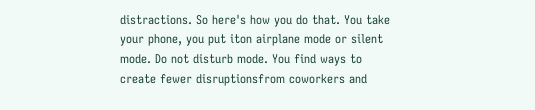distractions. So here's how you do that. You take your phone, you put iton airplane mode or silent mode. Do not disturb mode. You find ways to create fewer disruptionsfrom coworkers and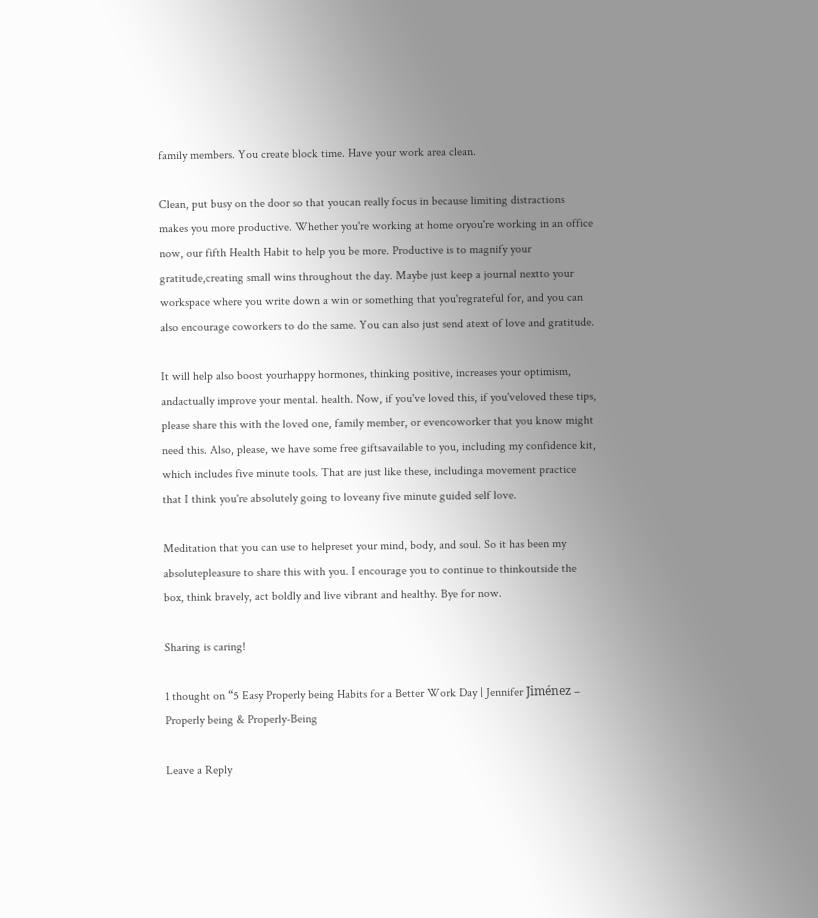family members. You create block time. Have your work area clean.

Clean, put busy on the door so that youcan really focus in because limiting distractions makes you more productive. Whether you're working at home oryou're working in an office now, our fifth Health Habit to help you be more. Productive is to magnify your gratitude,creating small wins throughout the day. Maybe just keep a journal nextto your workspace where you write down a win or something that you'regrateful for, and you can also encourage coworkers to do the same. You can also just send atext of love and gratitude.

It will help also boost yourhappy hormones, thinking positive, increases your optimism, andactually improve your mental. health. Now, if you've loved this, if you'veloved these tips, please share this with the loved one, family member, or evencoworker that you know might need this. Also, please, we have some free giftsavailable to you, including my confidence kit, which includes five minute tools. That are just like these, includinga movement practice that I think you're absolutely going to loveany five minute guided self love.

Meditation that you can use to helpreset your mind, body, and soul. So it has been my absolutepleasure to share this with you. I encourage you to continue to thinkoutside the box, think bravely, act boldly and live vibrant and healthy. Bye for now.

Sharing is caring!

1 thought on “5 Easy Properly being Habits for a Better Work Day | Jennifer Jiménez – Properly being & Properly-Being

Leave a Reply